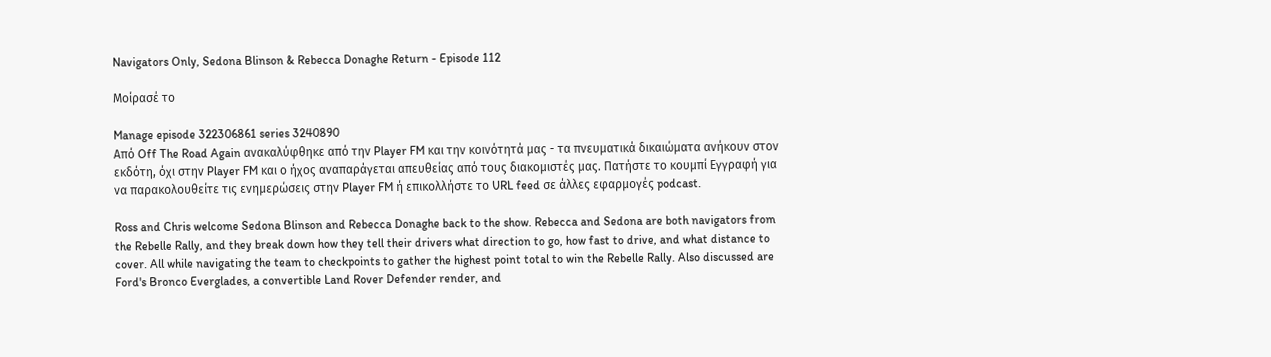Navigators Only, Sedona Blinson & Rebecca Donaghe Return - Episode 112

Μοίρασέ το

Manage episode 322306861 series 3240890
Από Off The Road Again ανακαλύφθηκε από την Player FM και την κοινότητά μας - τα πνευματικά δικαιώματα ανήκουν στον εκδότη, όχι στην Player FM και ο ήχος αναπαράγεται απευθείας από τους διακομιστές μας. Πατήστε το κουμπί Εγγραφή για να παρακολουθείτε τις ενημερώσεις στην Player FM ή επικολλήστε το URL feed σε άλλες εφαρμογές podcast.

Ross and Chris welcome Sedona Blinson and Rebecca Donaghe back to the show. Rebecca and Sedona are both navigators from the Rebelle Rally, and they break down how they tell their drivers what direction to go, how fast to drive, and what distance to cover. All while navigating the team to checkpoints to gather the highest point total to win the Rebelle Rally. Also discussed are Ford's Bronco Everglades, a convertible Land Rover Defender render, and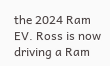the 2024 Ram EV. Ross is now driving a Ram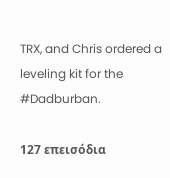TRX, and Chris ordered a leveling kit for the #Dadburban.

127 επεισόδια